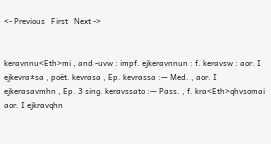<- Previous   First   Next ->


keravnnu<Eth>mi , and -uvw : impf. ejkeravnnun : f. keravsw : aor. I ejkevra±sa , poët. kevrasa , Ep. kevrassa :— Med. , aor. I ejkerasavmhn , Ep. 3 sing. keravssato :— Pass. , f. kra<Eth>qhvsomai aor. I ejkravqhn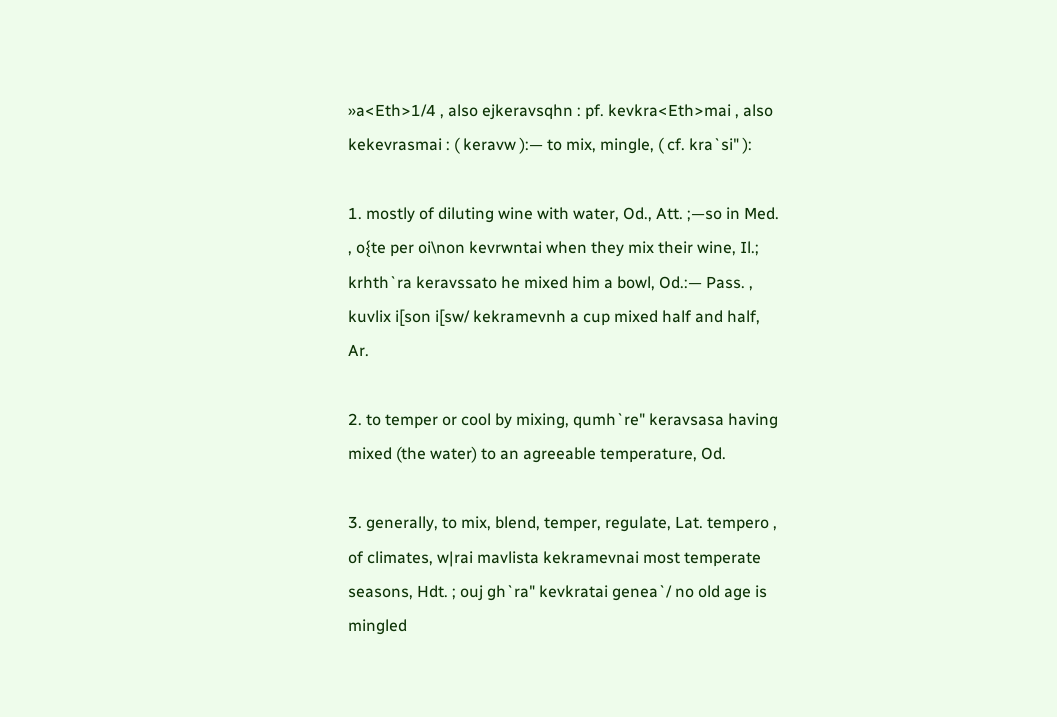»a<Eth>1/4 , also ejkeravsqhn : pf. kevkra<Eth>mai , also kekevrasmai : ( keravw ):— to mix, mingle, ( cf. kra`si" ):

1. mostly of diluting wine with water, Od., Att. ;—so in Med. , o{te per oi\non kevrwntai when they mix their wine, Il.; krhth`ra keravssato he mixed him a bowl, Od.:— Pass. , kuvlix i[son i[sw/ kekramevnh a cup mixed half and half, Ar.

2. to temper or cool by mixing, qumh`re" keravsasa having mixed (the water) to an agreeable temperature, Od.

3. generally, to mix, blend, temper, regulate, Lat. tempero , of climates, w|rai mavlista kekramevnai most temperate seasons, Hdt. ; ouj gh`ra" kevkratai genea`/ no old age is mingled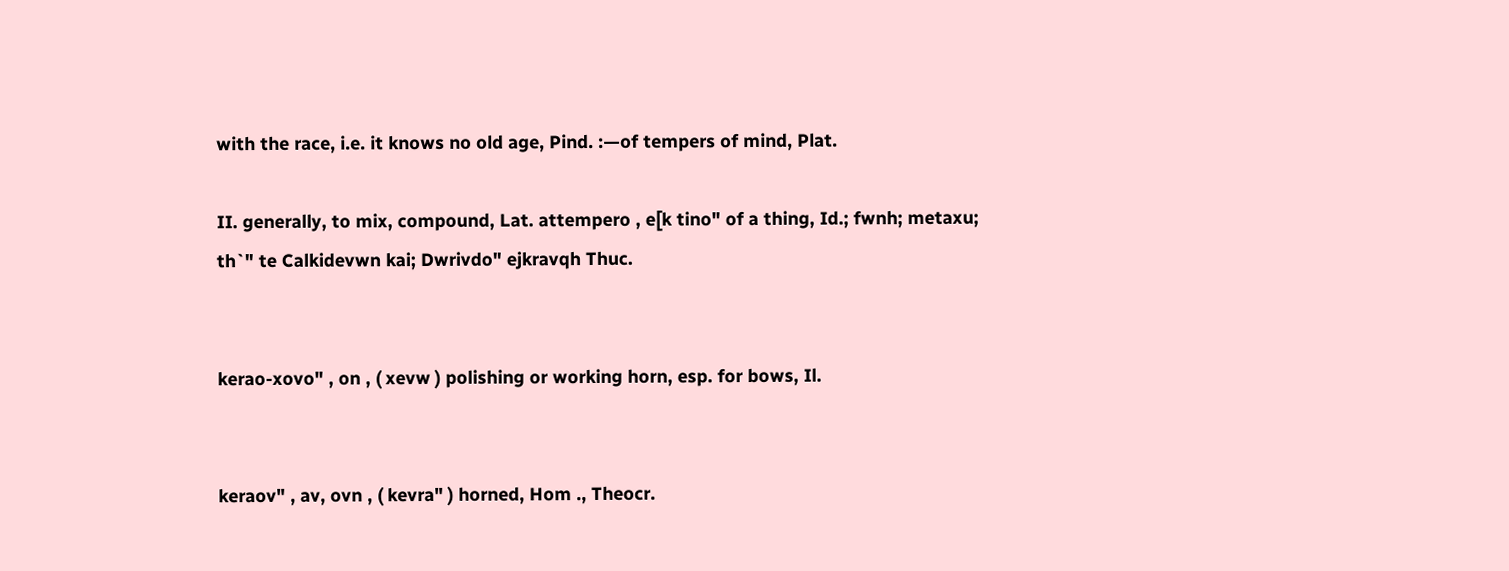with the race, i.e. it knows no old age, Pind. :—of tempers of mind, Plat.

II. generally, to mix, compound, Lat. attempero , e[k tino" of a thing, Id.; fwnh; metaxu; th`" te Calkidevwn kai; Dwrivdo" ejkravqh Thuc.


kerao-xovo" , on , ( xevw ) polishing or working horn, esp. for bows, Il.


keraov" , av, ovn , ( kevra" ) horned, Hom ., Theocr.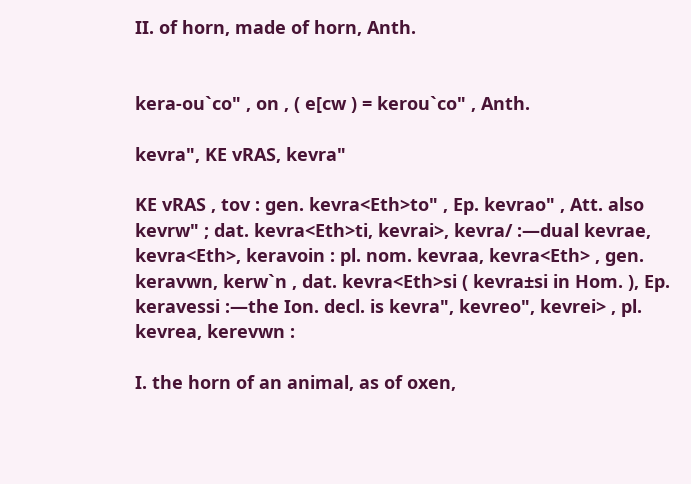II. of horn, made of horn, Anth.


kera-ou`co" , on , ( e[cw ) = kerou`co" , Anth.

kevra", KE vRAS, kevra"

KE vRAS , tov : gen. kevra<Eth>to" , Ep. kevrao" , Att. also kevrw" ; dat. kevra<Eth>ti, kevrai>, kevra/ :—dual kevrae, kevra<Eth>, keravoin : pl. nom. kevraa, kevra<Eth> , gen. keravwn, kerw`n , dat. kevra<Eth>si ( kevra±si in Hom. ), Ep. keravessi :—the Ion. decl. is kevra", kevreo", kevrei> , pl. kevrea, kerevwn :

I. the horn of an animal, as of oxen,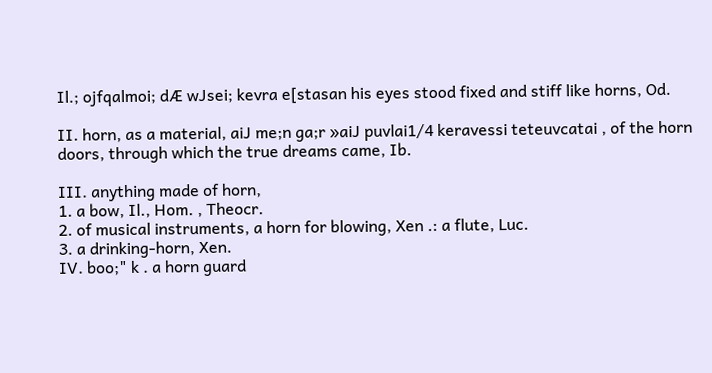Il.; ojfqalmoi; dÆ wJsei; kevra e[stasan his eyes stood fixed and stiff like horns, Od.

II. horn, as a material, aiJ me;n ga;r »aiJ puvlai1/4 keravessi teteuvcatai , of the horn doors, through which the true dreams came, Ib.

III. anything made of horn,
1. a bow, Il., Hom. , Theocr.
2. of musical instruments, a horn for blowing, Xen .: a flute, Luc.
3. a drinking-horn, Xen.
IV. boo;" k . a horn guard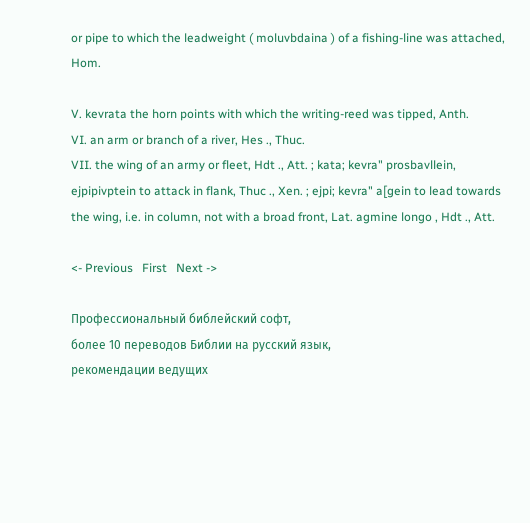or pipe to which the leadweight ( moluvbdaina ) of a fishing-line was attached, Hom.

V. kevrata the horn points with which the writing-reed was tipped, Anth.
VI. an arm or branch of a river, Hes ., Thuc.
VII. the wing of an army or fleet, Hdt ., Att. ; kata; kevra" prosbavllein, ejpipivptein to attack in flank, Thuc ., Xen. ; ejpi; kevra" a[gein to lead towards the wing, i.e. in column, not with a broad front, Lat. agmine longo , Hdt ., Att.

<- Previous   First   Next ->

Профессиональный библейский софт,
более 10 переводов Библии на русский язык,
рекомендации ведущих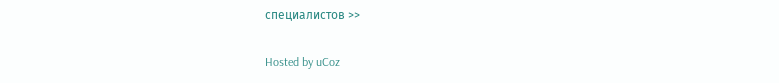специалистов >>

Hosted by uCoz